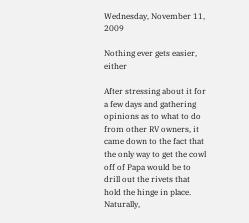Wednesday, November 11, 2009

Nothing ever gets easier, either

After stressing about it for a few days and gathering opinions as to what to do from other RV owners, it came down to the fact that the only way to get the cowl off of Papa would be to drill out the rivets that hold the hinge in place. Naturally,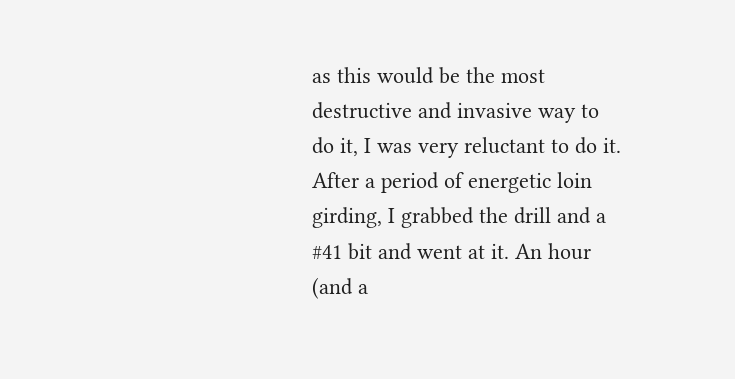as this would be the most destructive and invasive way to do it, I was very reluctant to do it. After a period of energetic loin girding, I grabbed the drill and a #41 bit and went at it. An hour (and a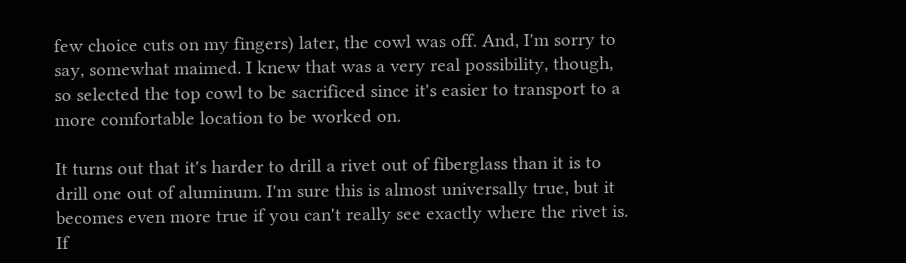few choice cuts on my fingers) later, the cowl was off. And, I'm sorry to say, somewhat maimed. I knew that was a very real possibility, though, so selected the top cowl to be sacrificed since it's easier to transport to a more comfortable location to be worked on.

It turns out that it's harder to drill a rivet out of fiberglass than it is to drill one out of aluminum. I'm sure this is almost universally true, but it becomes even more true if you can't really see exactly where the rivet is. If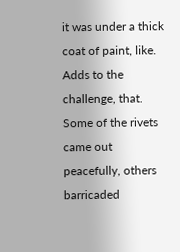it was under a thick coat of paint, like. Adds to the challenge, that. Some of the rivets came out peacefully, others barricaded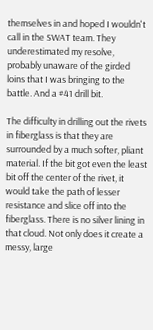themselves in and hoped I wouldn't call in the SWAT team. They underestimated my resolve, probably unaware of the girded loins that I was bringing to the battle. And a #41 drill bit.

The difficulty in drilling out the rivets in fiberglass is that they are surrounded by a much softer, pliant material. If the bit got even the least bit off the center of the rivet, it would take the path of lesser resistance and slice off into the fiberglass. There is no silver lining in that cloud. Not only does it create a messy, large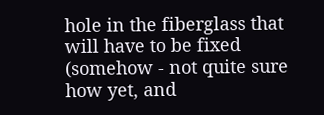hole in the fiberglass that will have to be fixed (somehow - not quite sure how yet, and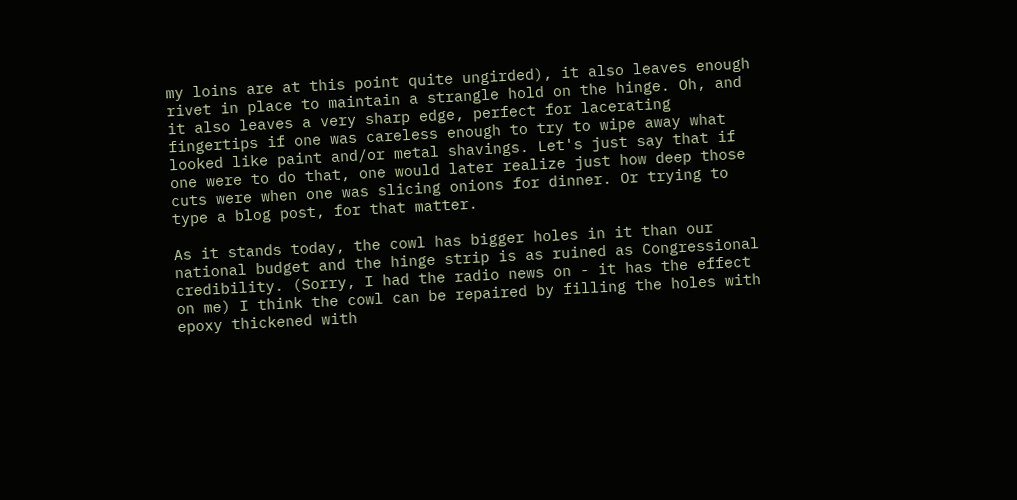my loins are at this point quite ungirded), it also leaves enough rivet in place to maintain a strangle hold on the hinge. Oh, and it also leaves a very sharp edge, perfect for lacerating fingertips if one was careless enough to try to wipe away what looked like paint and/or metal shavings. Let's just say that if one were to do that, one would later realize just how deep those cuts were when one was slicing onions for dinner. Or trying to type a blog post, for that matter.

As it stands today, the cowl has bigger holes in it than our national budget and the hinge strip is as ruined as Congressional credibility. (Sorry, I had the radio news on - it has the effect on me) I think the cowl can be repaired by filling the holes with epoxy thickened with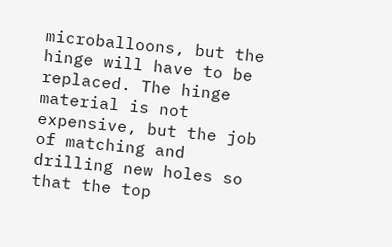microballoons, but the hinge will have to be replaced. The hinge material is not expensive, but the job of matching and drilling new holes so that the top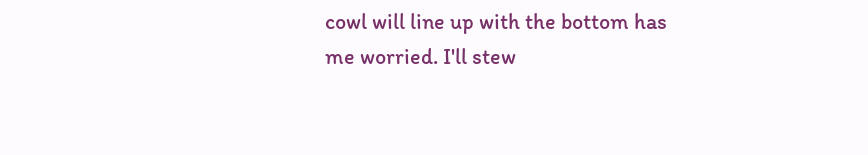cowl will line up with the bottom has me worried. I'll stew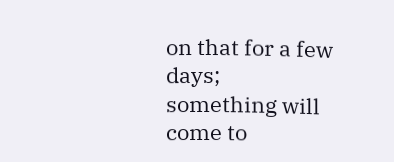on that for a few days; something will come to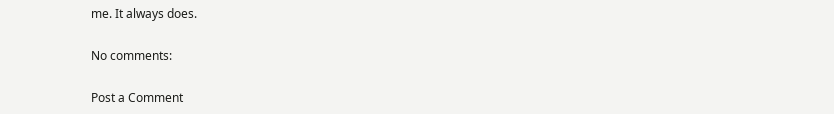me. It always does.

No comments:

Post a Comment